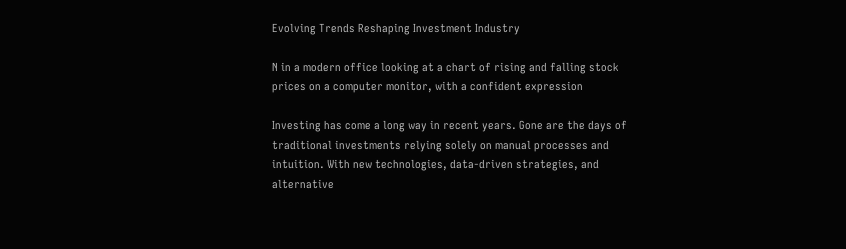Evolving Trends Reshaping Investment Industry

N in a modern office looking at a chart of rising and falling stock prices on a computer monitor, with a confident expression

Investing has come a long way in recent years. Gone are the days of traditional investments relying solely on manual processes and intuition. With new technologies, data-driven strategies, and alternative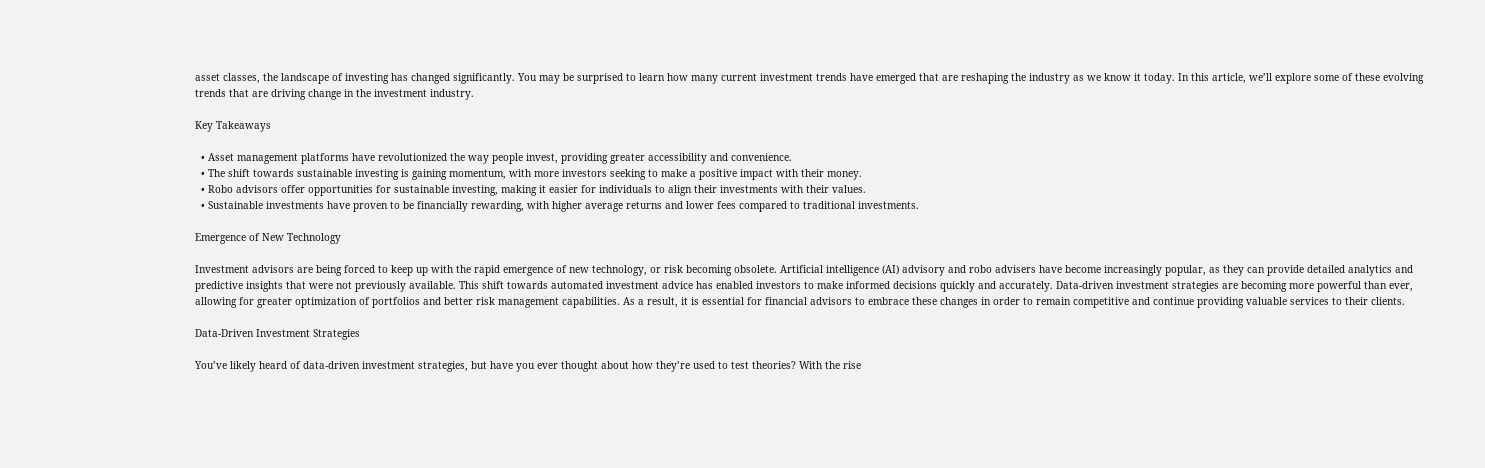asset classes, the landscape of investing has changed significantly. You may be surprised to learn how many current investment trends have emerged that are reshaping the industry as we know it today. In this article, we’ll explore some of these evolving trends that are driving change in the investment industry.

Key Takeaways

  • Asset management platforms have revolutionized the way people invest, providing greater accessibility and convenience.
  • The shift towards sustainable investing is gaining momentum, with more investors seeking to make a positive impact with their money.
  • Robo advisors offer opportunities for sustainable investing, making it easier for individuals to align their investments with their values.
  • Sustainable investments have proven to be financially rewarding, with higher average returns and lower fees compared to traditional investments.

Emergence of New Technology

Investment advisors are being forced to keep up with the rapid emergence of new technology, or risk becoming obsolete. Artificial intelligence (AI) advisory and robo advisers have become increasingly popular, as they can provide detailed analytics and predictive insights that were not previously available. This shift towards automated investment advice has enabled investors to make informed decisions quickly and accurately. Data-driven investment strategies are becoming more powerful than ever, allowing for greater optimization of portfolios and better risk management capabilities. As a result, it is essential for financial advisors to embrace these changes in order to remain competitive and continue providing valuable services to their clients.

Data-Driven Investment Strategies

You’ve likely heard of data-driven investment strategies, but have you ever thought about how they’re used to test theories? With the rise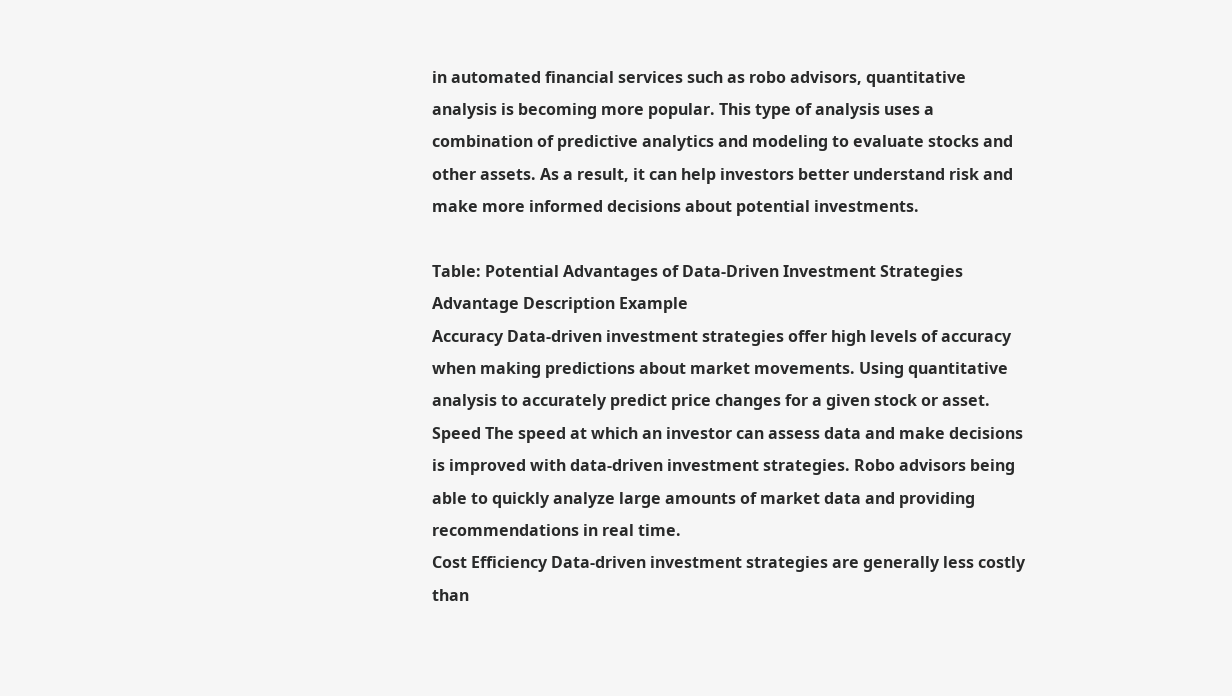in automated financial services such as robo advisors, quantitative analysis is becoming more popular. This type of analysis uses a combination of predictive analytics and modeling to evaluate stocks and other assets. As a result, it can help investors better understand risk and make more informed decisions about potential investments.

Table: Potential Advantages of Data-Driven Investment Strategies Advantage Description Example
Accuracy Data-driven investment strategies offer high levels of accuracy when making predictions about market movements. Using quantitative analysis to accurately predict price changes for a given stock or asset.
Speed The speed at which an investor can assess data and make decisions is improved with data-driven investment strategies. Robo advisors being able to quickly analyze large amounts of market data and providing recommendations in real time.
Cost Efficiency Data-driven investment strategies are generally less costly than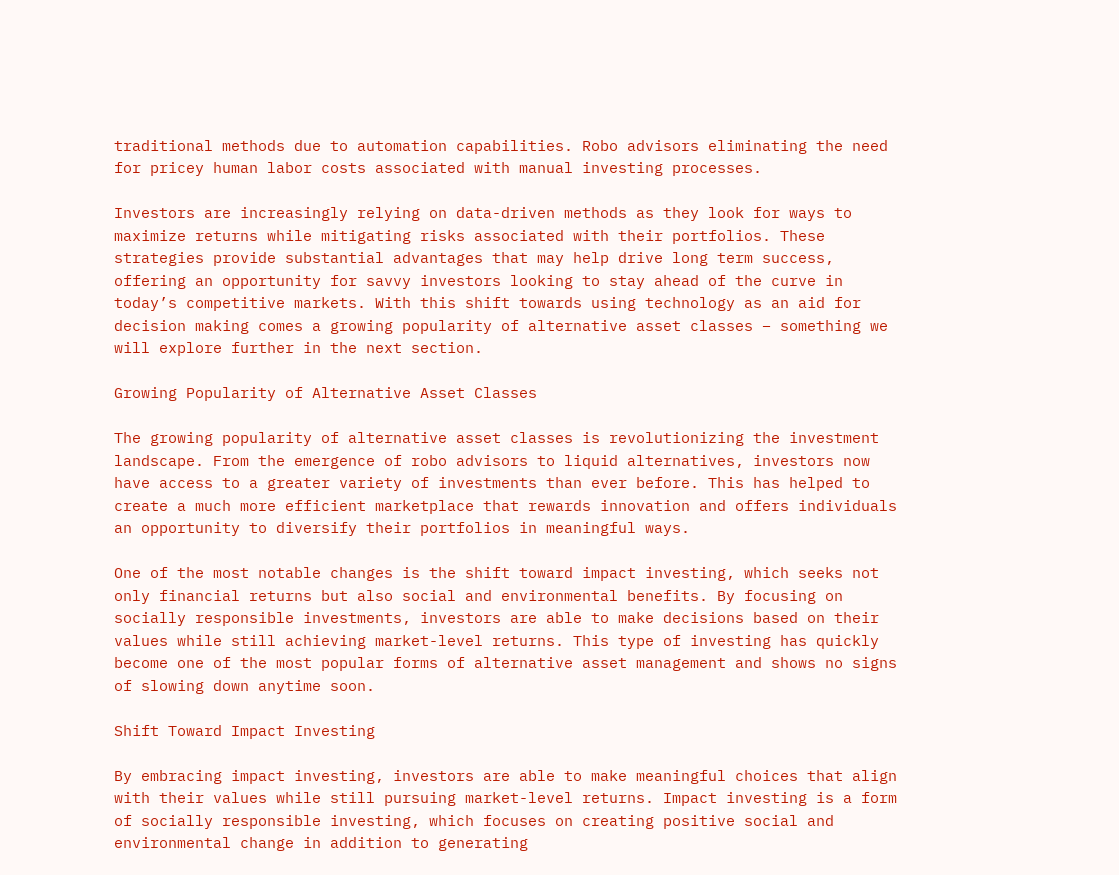traditional methods due to automation capabilities. Robo advisors eliminating the need for pricey human labor costs associated with manual investing processes.

Investors are increasingly relying on data-driven methods as they look for ways to maximize returns while mitigating risks associated with their portfolios. These strategies provide substantial advantages that may help drive long term success, offering an opportunity for savvy investors looking to stay ahead of the curve in today’s competitive markets. With this shift towards using technology as an aid for decision making comes a growing popularity of alternative asset classes – something we will explore further in the next section.

Growing Popularity of Alternative Asset Classes

The growing popularity of alternative asset classes is revolutionizing the investment landscape. From the emergence of robo advisors to liquid alternatives, investors now have access to a greater variety of investments than ever before. This has helped to create a much more efficient marketplace that rewards innovation and offers individuals an opportunity to diversify their portfolios in meaningful ways.

One of the most notable changes is the shift toward impact investing, which seeks not only financial returns but also social and environmental benefits. By focusing on socially responsible investments, investors are able to make decisions based on their values while still achieving market-level returns. This type of investing has quickly become one of the most popular forms of alternative asset management and shows no signs of slowing down anytime soon.

Shift Toward Impact Investing

By embracing impact investing, investors are able to make meaningful choices that align with their values while still pursuing market-level returns. Impact investing is a form of socially responsible investing, which focuses on creating positive social and environmental change in addition to generating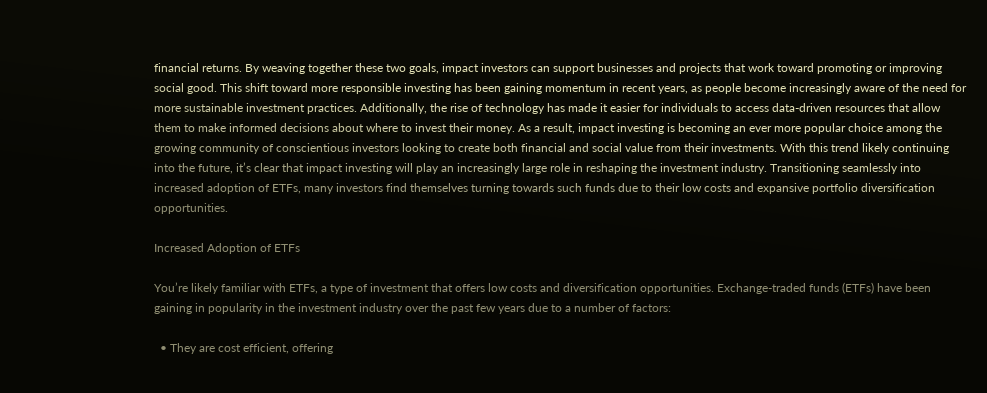financial returns. By weaving together these two goals, impact investors can support businesses and projects that work toward promoting or improving social good. This shift toward more responsible investing has been gaining momentum in recent years, as people become increasingly aware of the need for more sustainable investment practices. Additionally, the rise of technology has made it easier for individuals to access data-driven resources that allow them to make informed decisions about where to invest their money. As a result, impact investing is becoming an ever more popular choice among the growing community of conscientious investors looking to create both financial and social value from their investments. With this trend likely continuing into the future, it’s clear that impact investing will play an increasingly large role in reshaping the investment industry. Transitioning seamlessly into increased adoption of ETFs, many investors find themselves turning towards such funds due to their low costs and expansive portfolio diversification opportunities.

Increased Adoption of ETFs

You’re likely familiar with ETFs, a type of investment that offers low costs and diversification opportunities. Exchange-traded funds (ETFs) have been gaining in popularity in the investment industry over the past few years due to a number of factors:

  • They are cost efficient, offering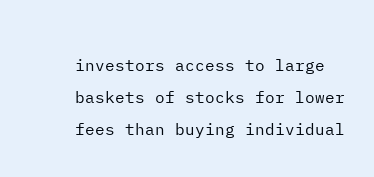investors access to large baskets of stocks for lower fees than buying individual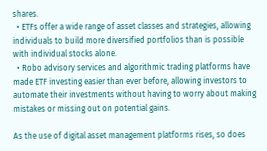shares.
  • ETFs offer a wide range of asset classes and strategies, allowing individuals to build more diversified portfolios than is possible with individual stocks alone.
  • Robo advisory services and algorithmic trading platforms have made ETF investing easier than ever before, allowing investors to automate their investments without having to worry about making mistakes or missing out on potential gains.

As the use of digital asset management platforms rises, so does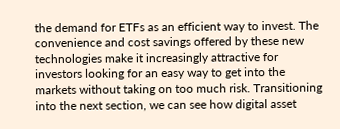the demand for ETFs as an efficient way to invest. The convenience and cost savings offered by these new technologies make it increasingly attractive for investors looking for an easy way to get into the markets without taking on too much risk. Transitioning into the next section, we can see how digital asset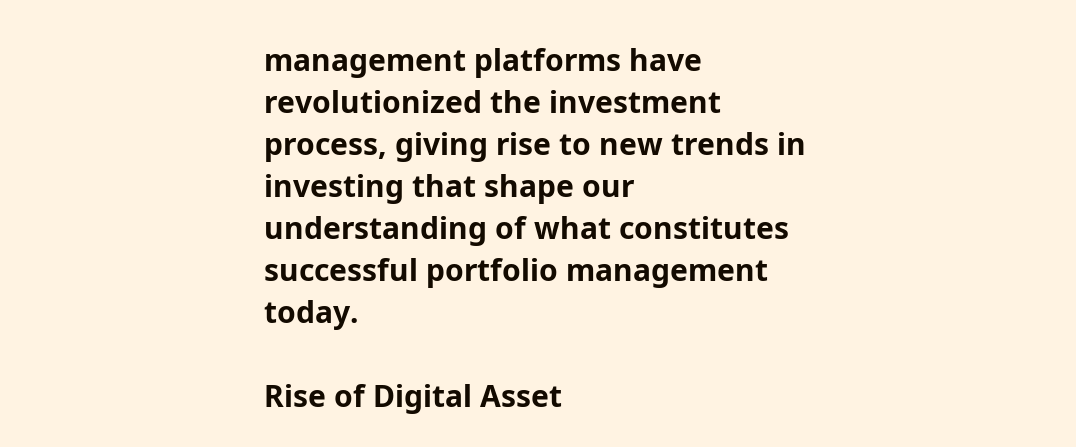management platforms have revolutionized the investment process, giving rise to new trends in investing that shape our understanding of what constitutes successful portfolio management today.

Rise of Digital Asset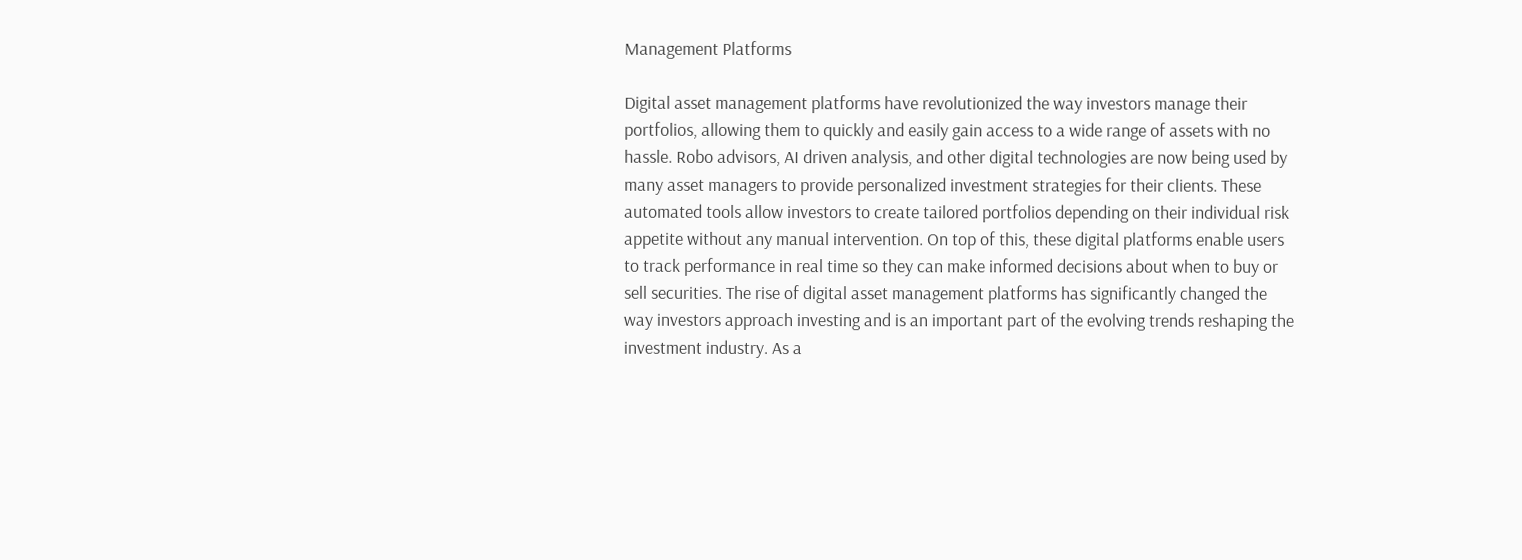Management Platforms

Digital asset management platforms have revolutionized the way investors manage their portfolios, allowing them to quickly and easily gain access to a wide range of assets with no hassle. Robo advisors, AI driven analysis, and other digital technologies are now being used by many asset managers to provide personalized investment strategies for their clients. These automated tools allow investors to create tailored portfolios depending on their individual risk appetite without any manual intervention. On top of this, these digital platforms enable users to track performance in real time so they can make informed decisions about when to buy or sell securities. The rise of digital asset management platforms has significantly changed the way investors approach investing and is an important part of the evolving trends reshaping the investment industry. As a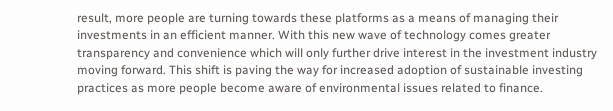result, more people are turning towards these platforms as a means of managing their investments in an efficient manner. With this new wave of technology comes greater transparency and convenience which will only further drive interest in the investment industry moving forward. This shift is paving the way for increased adoption of sustainable investing practices as more people become aware of environmental issues related to finance.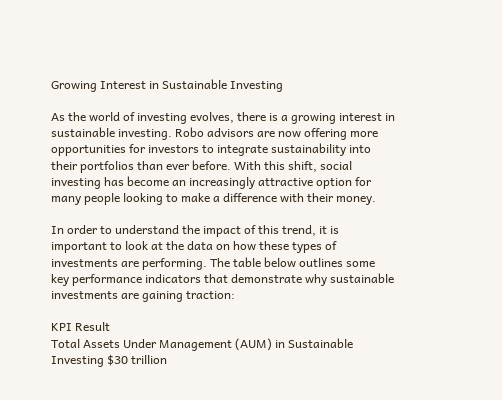Growing Interest in Sustainable Investing

As the world of investing evolves, there is a growing interest in sustainable investing. Robo advisors are now offering more opportunities for investors to integrate sustainability into their portfolios than ever before. With this shift, social investing has become an increasingly attractive option for many people looking to make a difference with their money.

In order to understand the impact of this trend, it is important to look at the data on how these types of investments are performing. The table below outlines some key performance indicators that demonstrate why sustainable investments are gaining traction:

KPI Result
Total Assets Under Management (AUM) in Sustainable Investing $30 trillion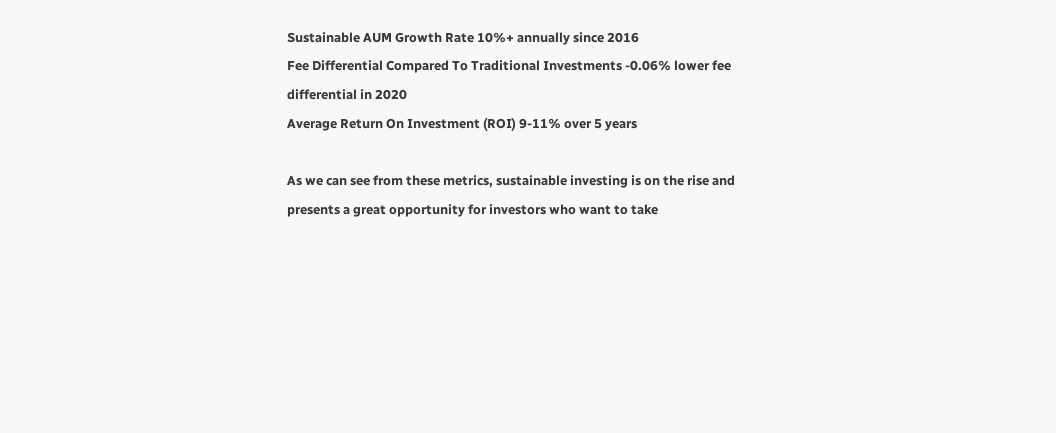Sustainable AUM Growth Rate 10%+ annually since 2016
Fee Differential Compared To Traditional Investments -0.06% lower fee differential in 2020
Average Return On Investment (ROI) 9-11% over 5 years

As we can see from these metrics, sustainable investing is on the rise and presents a great opportunity for investors who want to take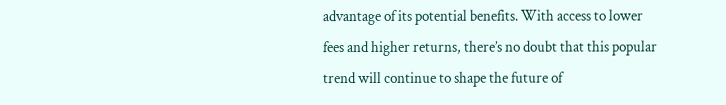advantage of its potential benefits. With access to lower fees and higher returns, there’s no doubt that this popular trend will continue to shape the future of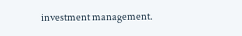investment management.